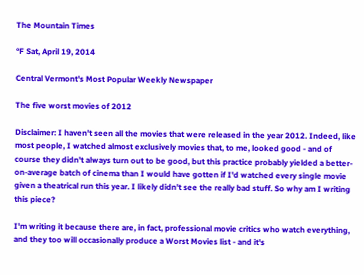The Mountain Times

°F Sat, April 19, 2014

Central Vermont's Most Popular Weekly Newspaper

The five worst movies of 2012

Disclaimer: I haven't seen all the movies that were released in the year 2012. Indeed, like most people, I watched almost exclusively movies that, to me, looked good - and of course they didn't always turn out to be good, but this practice probably yielded a better-on-average batch of cinema than I would have gotten if I'd watched every single movie given a theatrical run this year. I likely didn't see the really bad stuff. So why am I writing this piece?

I'm writing it because there are, in fact, professional movie critics who watch everything, and they too will occasionally produce a Worst Movies list - and it's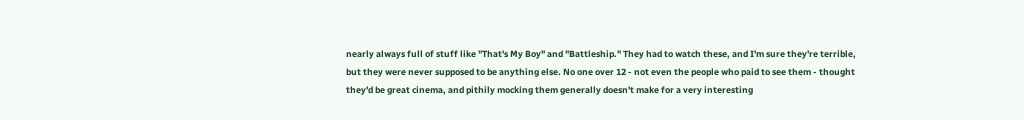nearly always full of stuff like "That's My Boy" and "Battleship." They had to watch these, and I'm sure they're terrible, but they were never supposed to be anything else. No one over 12 - not even the people who paid to see them - thought they'd be great cinema, and pithily mocking them generally doesn't make for a very interesting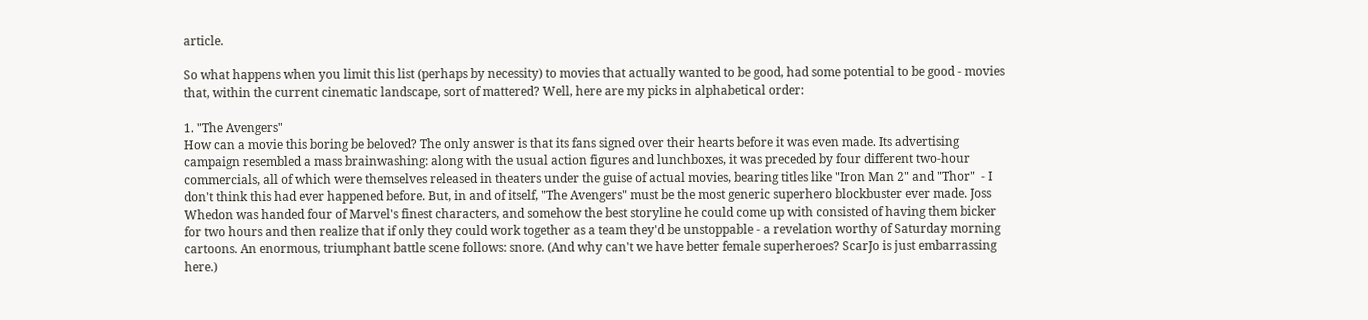article.

So what happens when you limit this list (perhaps by necessity) to movies that actually wanted to be good, had some potential to be good - movies that, within the current cinematic landscape, sort of mattered? Well, here are my picks in alphabetical order:

1. "The Avengers"
How can a movie this boring be beloved? The only answer is that its fans signed over their hearts before it was even made. Its advertising campaign resembled a mass brainwashing: along with the usual action figures and lunchboxes, it was preceded by four different two-hour commercials, all of which were themselves released in theaters under the guise of actual movies, bearing titles like "Iron Man 2" and "Thor"  - I don't think this had ever happened before. But, in and of itself, "The Avengers" must be the most generic superhero blockbuster ever made. Joss Whedon was handed four of Marvel's finest characters, and somehow the best storyline he could come up with consisted of having them bicker for two hours and then realize that if only they could work together as a team they'd be unstoppable - a revelation worthy of Saturday morning cartoons. An enormous, triumphant battle scene follows: snore. (And why can't we have better female superheroes? ScarJo is just embarrassing here.)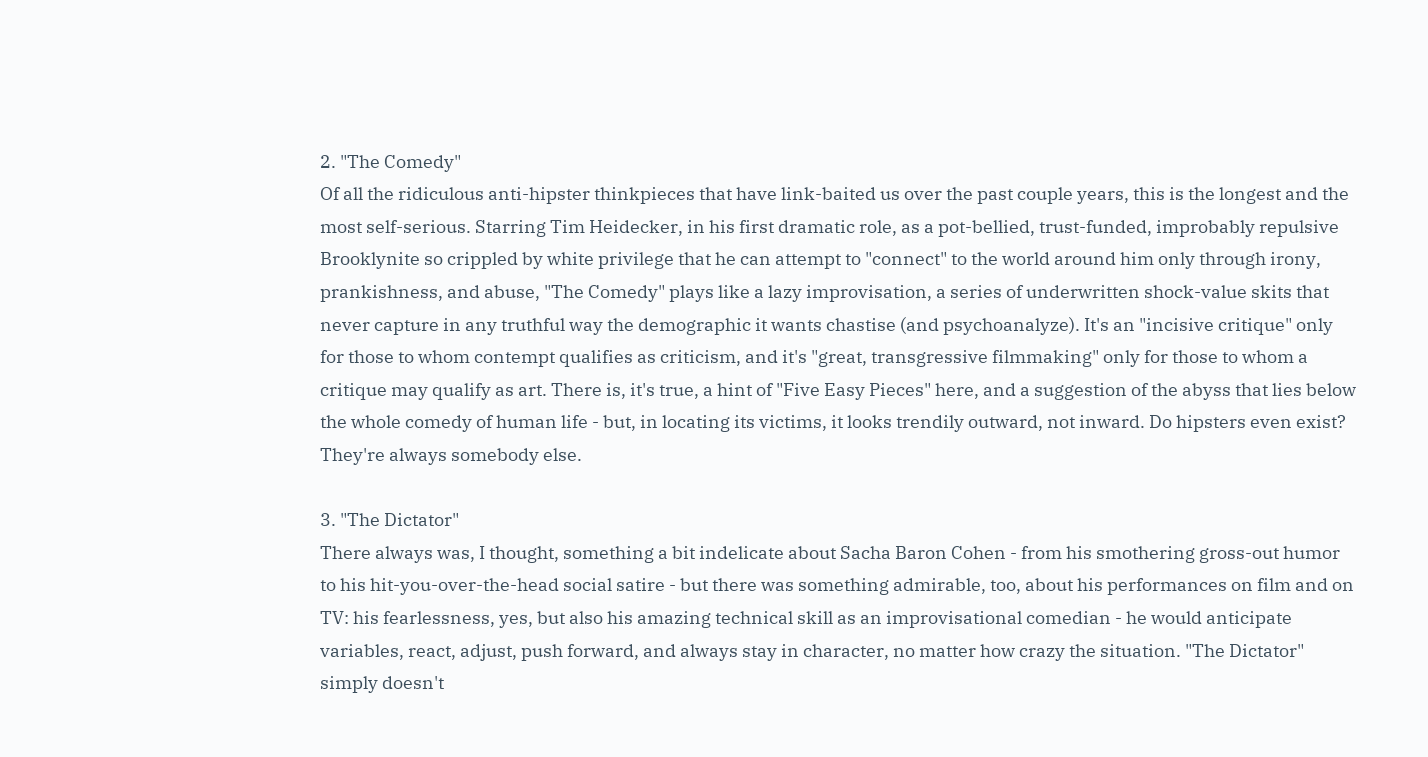2. "The Comedy"
Of all the ridiculous anti-hipster thinkpieces that have link-baited us over the past couple years, this is the longest and the most self-serious. Starring Tim Heidecker, in his first dramatic role, as a pot-bellied, trust-funded, improbably repulsive Brooklynite so crippled by white privilege that he can attempt to "connect" to the world around him only through irony, prankishness, and abuse, "The Comedy" plays like a lazy improvisation, a series of underwritten shock-value skits that never capture in any truthful way the demographic it wants chastise (and psychoanalyze). It's an "incisive critique" only for those to whom contempt qualifies as criticism, and it's "great, transgressive filmmaking" only for those to whom a critique may qualify as art. There is, it's true, a hint of "Five Easy Pieces" here, and a suggestion of the abyss that lies below the whole comedy of human life - but, in locating its victims, it looks trendily outward, not inward. Do hipsters even exist? They're always somebody else.

3. "The Dictator"
There always was, I thought, something a bit indelicate about Sacha Baron Cohen - from his smothering gross-out humor to his hit-you-over-the-head social satire - but there was something admirable, too, about his performances on film and on TV: his fearlessness, yes, but also his amazing technical skill as an improvisational comedian - he would anticipate variables, react, adjust, push forward, and always stay in character, no matter how crazy the situation. "The Dictator" simply doesn't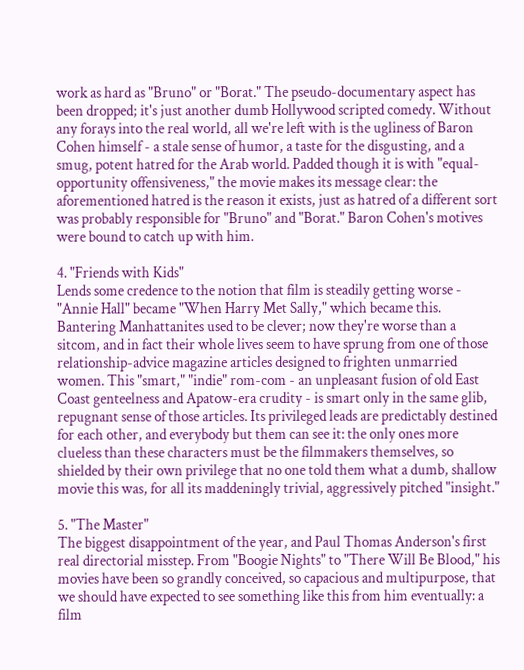work as hard as "Bruno" or "Borat." The pseudo-documentary aspect has been dropped; it's just another dumb Hollywood scripted comedy. Without any forays into the real world, all we're left with is the ugliness of Baron Cohen himself - a stale sense of humor, a taste for the disgusting, and a smug, potent hatred for the Arab world. Padded though it is with "equal-opportunity offensiveness," the movie makes its message clear: the aforementioned hatred is the reason it exists, just as hatred of a different sort was probably responsible for "Bruno" and "Borat." Baron Cohen's motives were bound to catch up with him.

4. "Friends with Kids"
Lends some credence to the notion that film is steadily getting worse - "Annie Hall" became "When Harry Met Sally," which became this. Bantering Manhattanites used to be clever; now they're worse than a sitcom, and in fact their whole lives seem to have sprung from one of those relationship-advice magazine articles designed to frighten unmarried women. This "smart," "indie" rom-com - an unpleasant fusion of old East Coast genteelness and Apatow-era crudity - is smart only in the same glib, repugnant sense of those articles. Its privileged leads are predictably destined for each other, and everybody but them can see it: the only ones more clueless than these characters must be the filmmakers themselves, so shielded by their own privilege that no one told them what a dumb, shallow movie this was, for all its maddeningly trivial, aggressively pitched "insight."

5. "The Master"
The biggest disappointment of the year, and Paul Thomas Anderson's first real directorial misstep. From "Boogie Nights" to "There Will Be Blood," his movies have been so grandly conceived, so capacious and multipurpose, that we should have expected to see something like this from him eventually: a film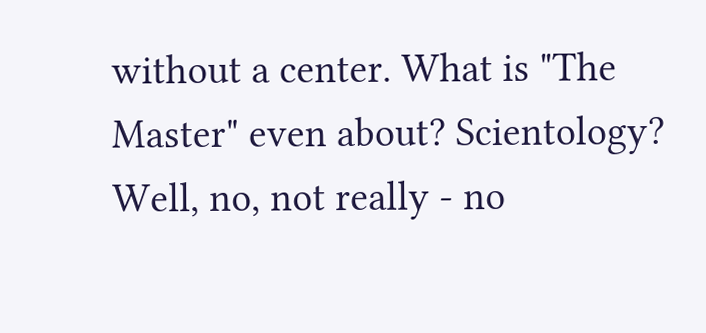without a center. What is "The Master" even about? Scientology? Well, no, not really - no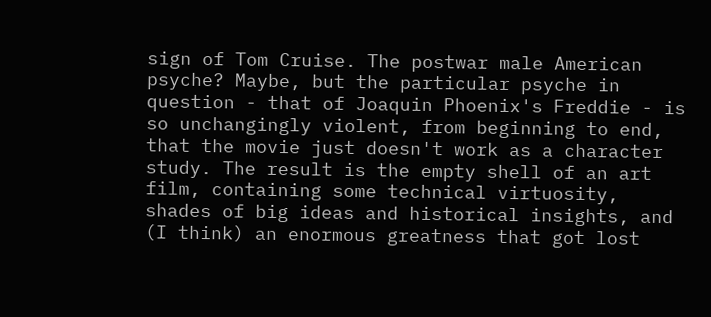sign of Tom Cruise. The postwar male American psyche? Maybe, but the particular psyche in question - that of Joaquin Phoenix's Freddie - is so unchangingly violent, from beginning to end, that the movie just doesn't work as a character study. The result is the empty shell of an art film, containing some technical virtuosity, shades of big ideas and historical insights, and (I think) an enormous greatness that got lost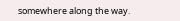somewhere along the way.